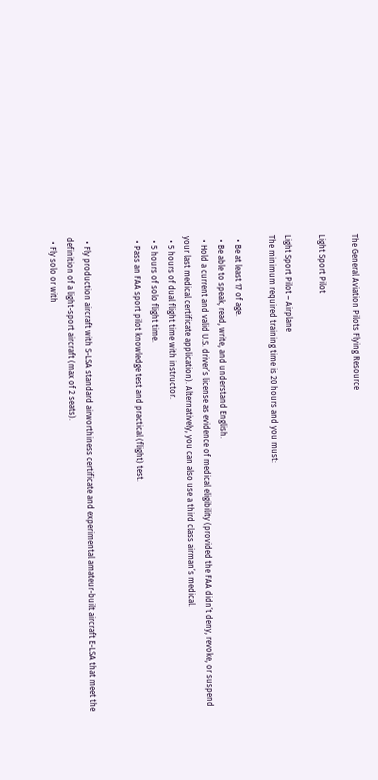The General Aviation Pilots Flying Resource

Light Sport Pilot

Light Sport Pilot – Airplane
The minimum required training time is 20 hours and you must:

  • Be at least 17 of age.
  • Be able to speak, read, write, and understand English.
  • Hold a current and valid U.S. driver’s license as evidence of medical eligibility (provided the FAA didn’t deny, revoke, or suspend your last medical certificate application). Alternatively, you can also use a third class airman’s medical.
  • 5 hours of dual flight time with instructor.
  • 5 hours of solo flight time.
  • Pass an FAA sport pilot knowledge test and practical (flight) test.


  • Fly production aircraft with S-LSA standard airworthiness certificate and experimental amateur-built aircraft E-LSA that meet the definition of a light-sport aircraft (max of 2 seats).
  • Fly solo or with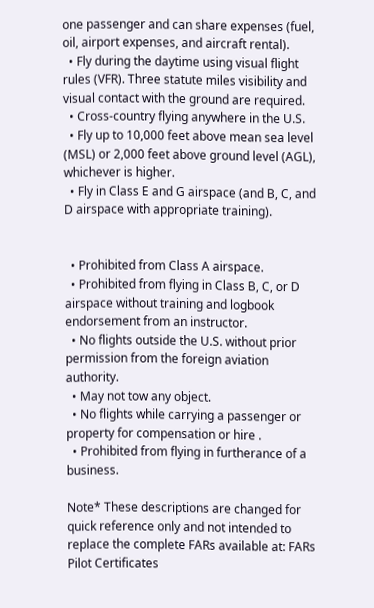one passenger and can share expenses (fuel, oil, airport expenses, and aircraft rental).
  • Fly during the daytime using visual flight rules (VFR). Three statute miles visibility and visual contact with the ground are required.
  • Cross-country flying anywhere in the U.S.
  • Fly up to 10,000 feet above mean sea level (MSL) or 2,000 feet above ground level (AGL), whichever is higher.
  • Fly in Class E and G airspace (and B, C, and D airspace with appropriate training).


  • Prohibited from Class A airspace.
  • Prohibited from flying in Class B, C, or D airspace without training and logbook endorsement from an instructor.
  • No flights outside the U.S. without prior permission from the foreign aviation authority.
  • May not tow any object.
  • No flights while carrying a passenger or property for compensation or hire .
  • Prohibited from flying in furtherance of a business.

Note* These descriptions are changed for quick reference only and not intended to replace the complete FARs available at: FARs Pilot Certificates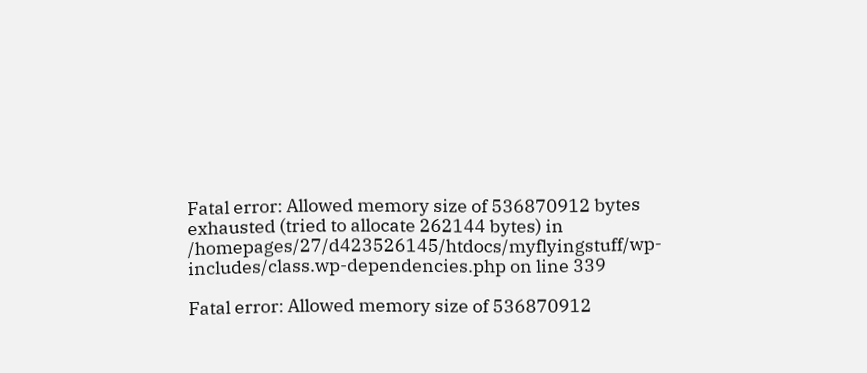Fatal error: Allowed memory size of 536870912 bytes exhausted (tried to allocate 262144 bytes) in /homepages/27/d423526145/htdocs/myflyingstuff/wp-includes/class.wp-dependencies.php on line 339

Fatal error: Allowed memory size of 536870912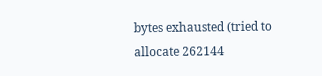bytes exhausted (tried to allocate 262144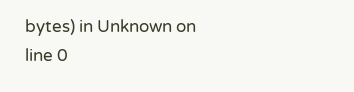bytes) in Unknown on line 0